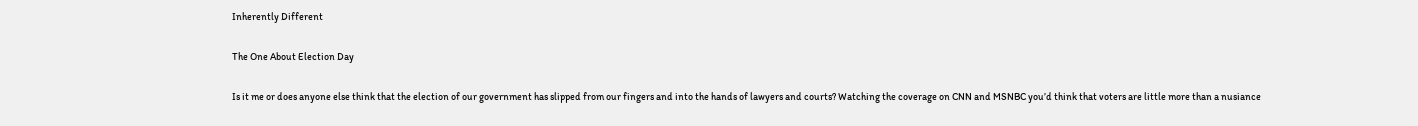Inherently Different

The One About Election Day

Is it me or does anyone else think that the election of our government has slipped from our fingers and into the hands of lawyers and courts? Watching the coverage on CNN and MSNBC you’d think that voters are little more than a nusiance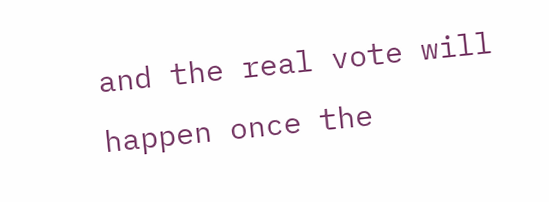and the real vote will happen once the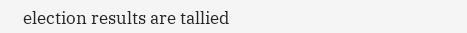election results are tallied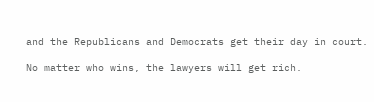and the Republicans and Democrats get their day in court.

No matter who wins, the lawyers will get rich.